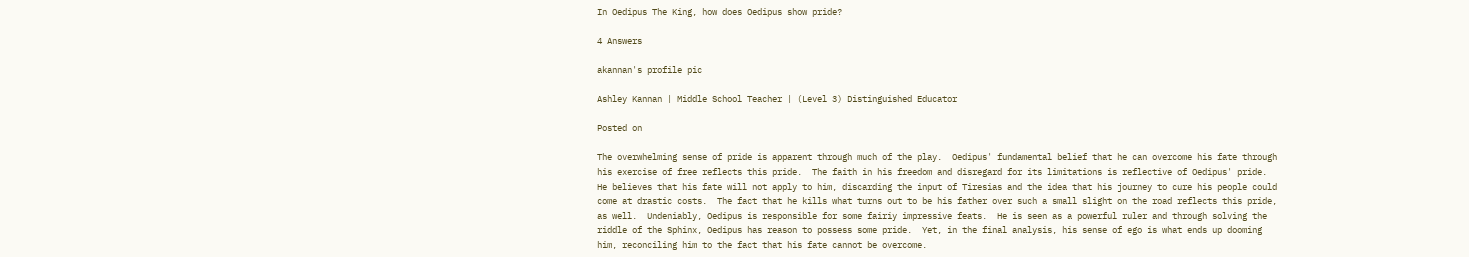In Oedipus The King, how does Oedipus show pride?

4 Answers

akannan's profile pic

Ashley Kannan | Middle School Teacher | (Level 3) Distinguished Educator

Posted on

The overwhelming sense of pride is apparent through much of the play.  Oedipus' fundamental belief that he can overcome his fate through his exercise of free reflects this pride.  The faith in his freedom and disregard for its limitations is reflective of Oedipus' pride.  He believes that his fate will not apply to him, discarding the input of Tiresias and the idea that his journey to cure his people could come at drastic costs.  The fact that he kills what turns out to be his father over such a small slight on the road reflects this pride, as well.  Undeniably, Oedipus is responsible for some fairiy impressive feats.  He is seen as a powerful ruler and through solving the riddle of the Sphinx, Oedipus has reason to possess some pride.  Yet, in the final analysis, his sense of ego is what ends up dooming him, reconciling him to the fact that his fate cannot be overcome.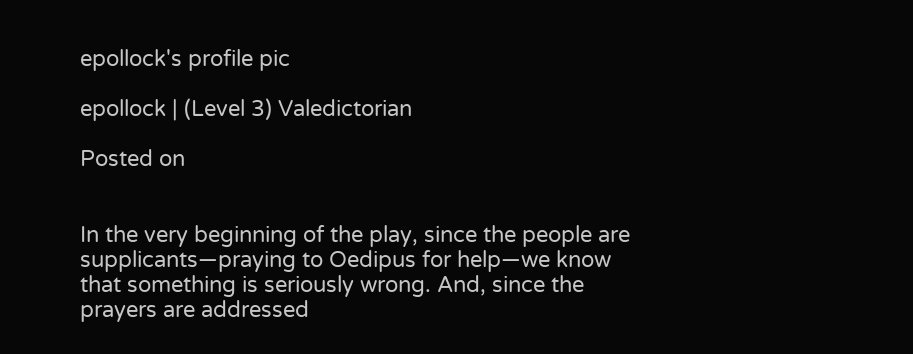epollock's profile pic

epollock | (Level 3) Valedictorian

Posted on


In the very beginning of the play, since the people are supplicants—praying to Oedipus for help—we know that something is seriously wrong. And, since the prayers are addressed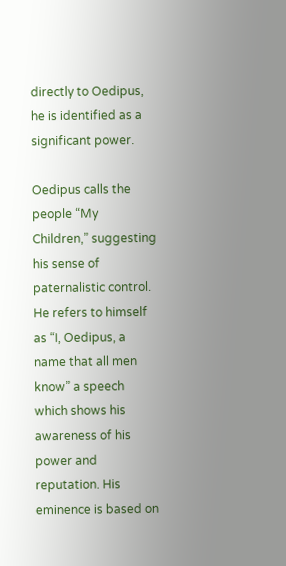directly to Oedipus, he is identified as a significant power.

Oedipus calls the people “My Children,” suggesting his sense of paternalistic control. He refers to himself as “I, Oedipus, a name that all men know” a speech which shows his awareness of his power and reputation. His eminence is based on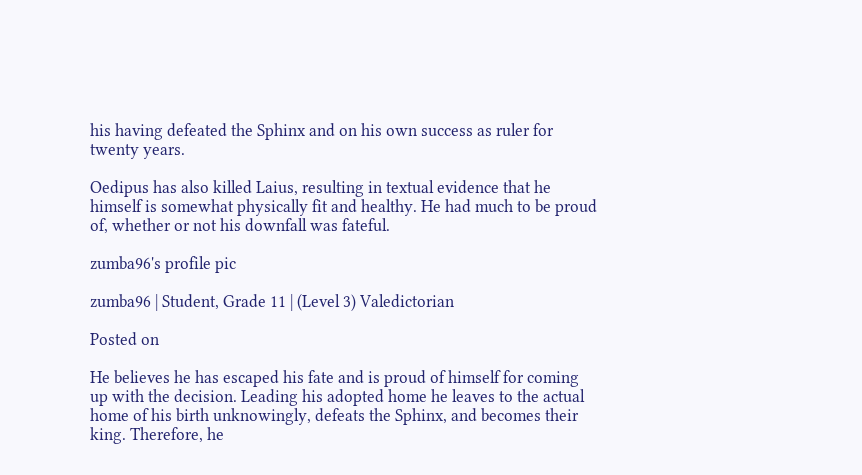his having defeated the Sphinx and on his own success as ruler for twenty years.

Oedipus has also killed Laius, resulting in textual evidence that he himself is somewhat physically fit and healthy. He had much to be proud of, whether or not his downfall was fateful.

zumba96's profile pic

zumba96 | Student, Grade 11 | (Level 3) Valedictorian

Posted on

He believes he has escaped his fate and is proud of himself for coming up with the decision. Leading his adopted home he leaves to the actual home of his birth unknowingly, defeats the Sphinx, and becomes their king. Therefore, he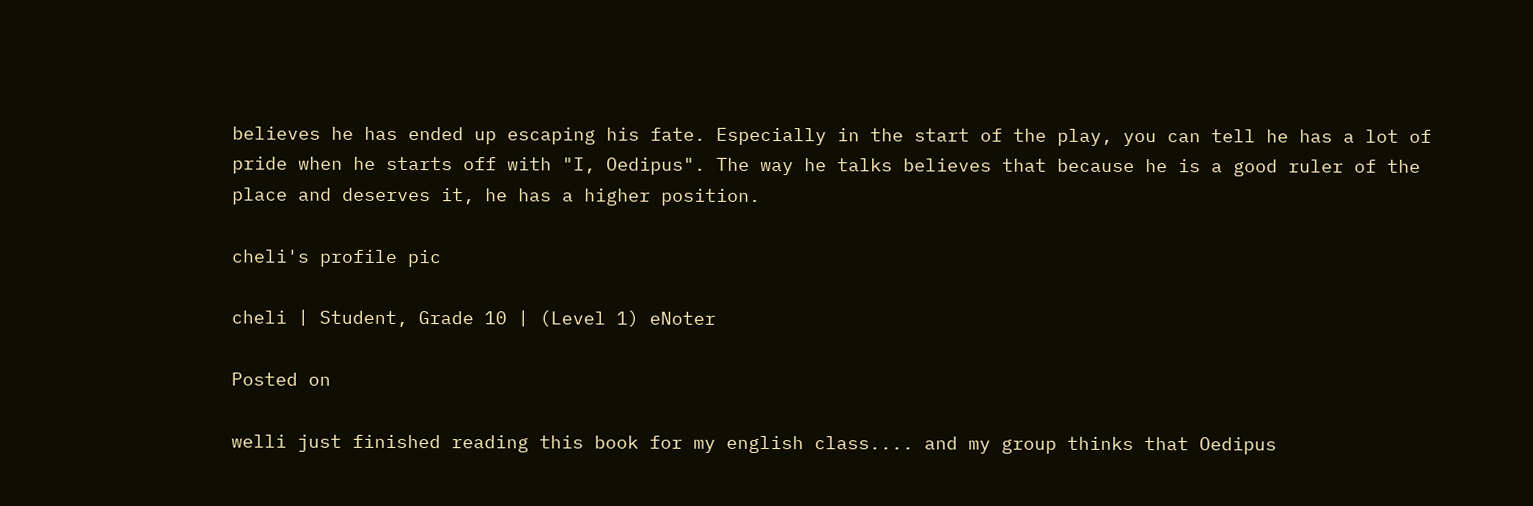believes he has ended up escaping his fate. Especially in the start of the play, you can tell he has a lot of pride when he starts off with "I, Oedipus". The way he talks believes that because he is a good ruler of the place and deserves it, he has a higher position.

cheli's profile pic

cheli | Student, Grade 10 | (Level 1) eNoter

Posted on

welli just finished reading this book for my english class.... and my group thinks that Oedipus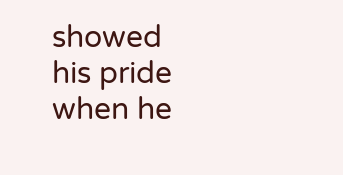showed his pride when he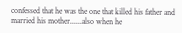confessed that he was the one that killed his father and married his mother......also when he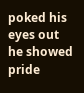poked his eyes out he showed pride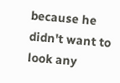because he didn't want to look any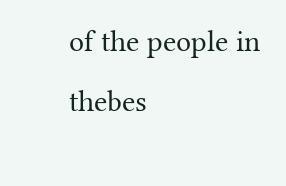of the people in thebes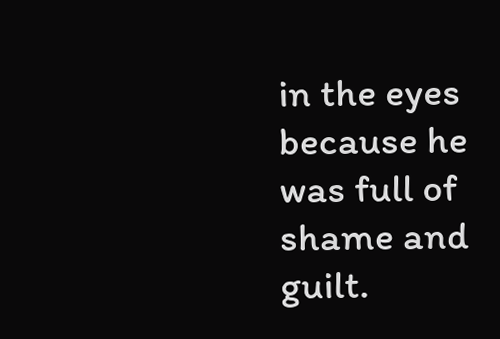in the eyes because he was full of shame and guilt.